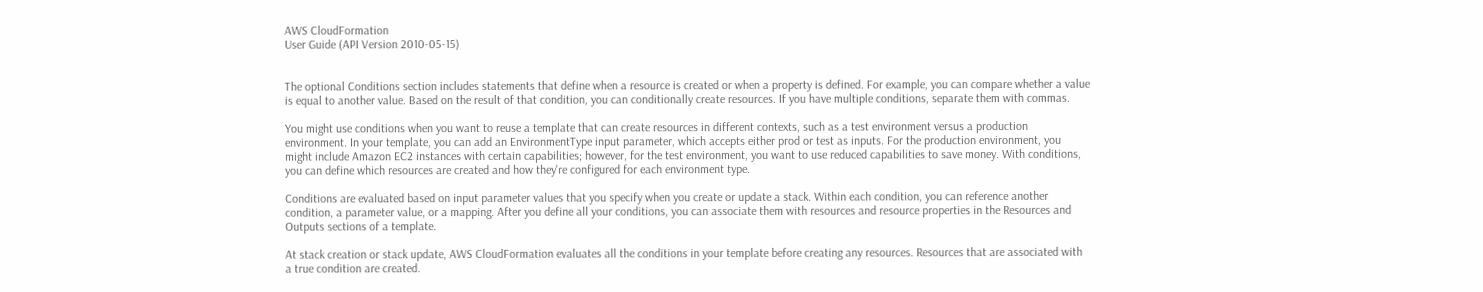AWS CloudFormation
User Guide (API Version 2010-05-15)


The optional Conditions section includes statements that define when a resource is created or when a property is defined. For example, you can compare whether a value is equal to another value. Based on the result of that condition, you can conditionally create resources. If you have multiple conditions, separate them with commas.

You might use conditions when you want to reuse a template that can create resources in different contexts, such as a test environment versus a production environment. In your template, you can add an EnvironmentType input parameter, which accepts either prod or test as inputs. For the production environment, you might include Amazon EC2 instances with certain capabilities; however, for the test environment, you want to use reduced capabilities to save money. With conditions, you can define which resources are created and how they're configured for each environment type.

Conditions are evaluated based on input parameter values that you specify when you create or update a stack. Within each condition, you can reference another condition, a parameter value, or a mapping. After you define all your conditions, you can associate them with resources and resource properties in the Resources and Outputs sections of a template.

At stack creation or stack update, AWS CloudFormation evaluates all the conditions in your template before creating any resources. Resources that are associated with a true condition are created.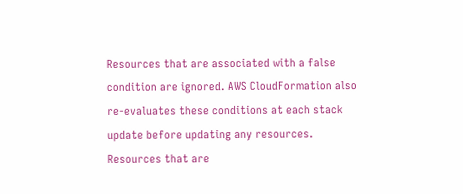Resources that are associated with a false condition are ignored. AWS CloudFormation also re-evaluates these conditions at each stack update before updating any resources. Resources that are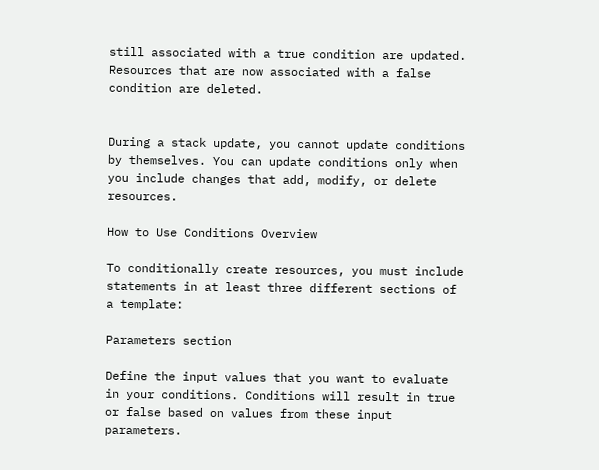still associated with a true condition are updated. Resources that are now associated with a false condition are deleted.


During a stack update, you cannot update conditions by themselves. You can update conditions only when you include changes that add, modify, or delete resources.

How to Use Conditions Overview

To conditionally create resources, you must include statements in at least three different sections of a template:

Parameters section

Define the input values that you want to evaluate in your conditions. Conditions will result in true or false based on values from these input parameters.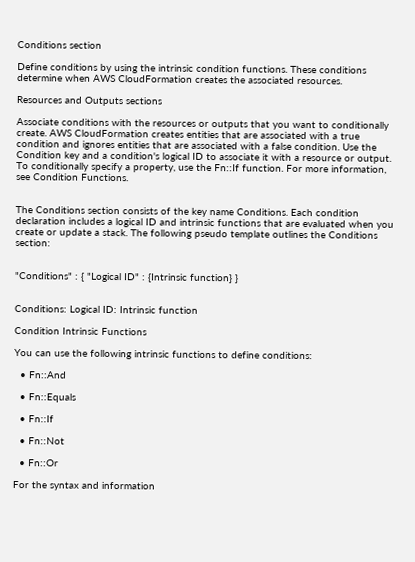Conditions section

Define conditions by using the intrinsic condition functions. These conditions determine when AWS CloudFormation creates the associated resources.

Resources and Outputs sections

Associate conditions with the resources or outputs that you want to conditionally create. AWS CloudFormation creates entities that are associated with a true condition and ignores entities that are associated with a false condition. Use the Condition key and a condition's logical ID to associate it with a resource or output. To conditionally specify a property, use the Fn::If function. For more information, see Condition Functions.


The Conditions section consists of the key name Conditions. Each condition declaration includes a logical ID and intrinsic functions that are evaluated when you create or update a stack. The following pseudo template outlines the Conditions section:


"Conditions" : { "Logical ID" : {Intrinsic function} }


Conditions: Logical ID: Intrinsic function

Condition Intrinsic Functions

You can use the following intrinsic functions to define conditions:

  • Fn::And

  • Fn::Equals

  • Fn::If

  • Fn::Not

  • Fn::Or

For the syntax and information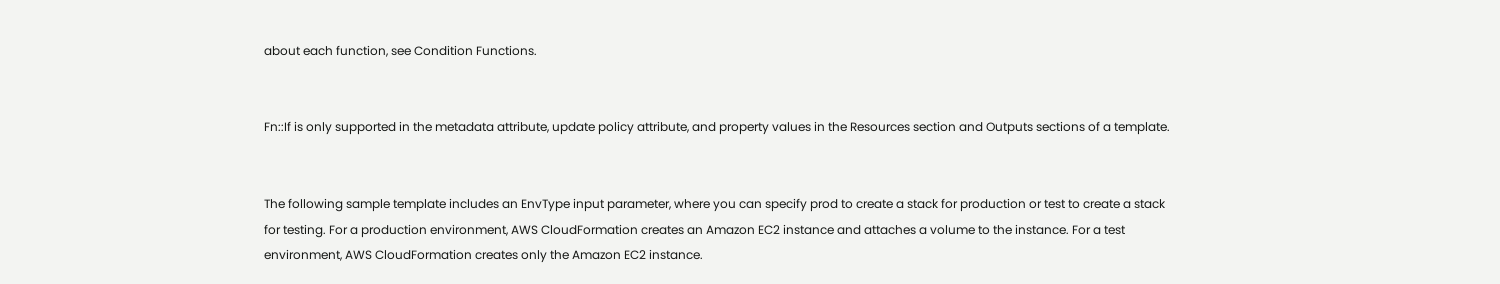about each function, see Condition Functions.


Fn::If is only supported in the metadata attribute, update policy attribute, and property values in the Resources section and Outputs sections of a template.


The following sample template includes an EnvType input parameter, where you can specify prod to create a stack for production or test to create a stack for testing. For a production environment, AWS CloudFormation creates an Amazon EC2 instance and attaches a volume to the instance. For a test environment, AWS CloudFormation creates only the Amazon EC2 instance.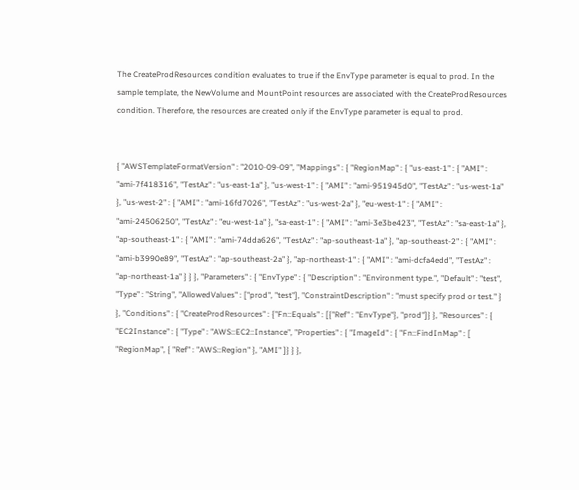The CreateProdResources condition evaluates to true if the EnvType parameter is equal to prod. In the sample template, the NewVolume and MountPoint resources are associated with the CreateProdResources condition. Therefore, the resources are created only if the EnvType parameter is equal to prod.


{ "AWSTemplateFormatVersion" : "2010-09-09", "Mappings" : { "RegionMap" : { "us-east-1" : { "AMI" : "ami-7f418316", "TestAz" : "us-east-1a" }, "us-west-1" : { "AMI" : "ami-951945d0", "TestAz" : "us-west-1a" }, "us-west-2" : { "AMI" : "ami-16fd7026", "TestAz" : "us-west-2a" }, "eu-west-1" : { "AMI" : "ami-24506250", "TestAz" : "eu-west-1a" }, "sa-east-1" : { "AMI" : "ami-3e3be423", "TestAz" : "sa-east-1a" }, "ap-southeast-1" : { "AMI" : "ami-74dda626", "TestAz" : "ap-southeast-1a" }, "ap-southeast-2" : { "AMI" : "ami-b3990e89", "TestAz" : "ap-southeast-2a" }, "ap-northeast-1" : { "AMI" : "ami-dcfa4edd", "TestAz" : "ap-northeast-1a" } } }, "Parameters" : { "EnvType" : { "Description" : "Environment type.", "Default" : "test", "Type" : "String", "AllowedValues" : ["prod", "test"], "ConstraintDescription" : "must specify prod or test." } }, "Conditions" : { "CreateProdResources" : {"Fn::Equals" : [{"Ref" : "EnvType"}, "prod"]} }, "Resources" : { "EC2Instance" : { "Type" : "AWS::EC2::Instance", "Properties" : { "ImageId" : { "Fn::FindInMap" : [ "RegionMap", { "Ref" : "AWS::Region" }, "AMI" ]} } },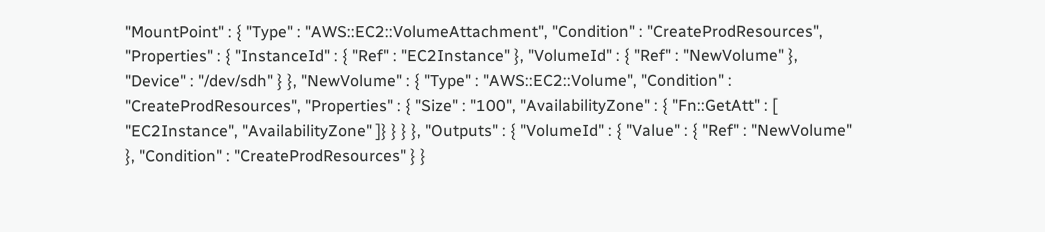"MountPoint" : { "Type" : "AWS::EC2::VolumeAttachment", "Condition" : "CreateProdResources", "Properties" : { "InstanceId" : { "Ref" : "EC2Instance" }, "VolumeId" : { "Ref" : "NewVolume" }, "Device" : "/dev/sdh" } }, "NewVolume" : { "Type" : "AWS::EC2::Volume", "Condition" : "CreateProdResources", "Properties" : { "Size" : "100", "AvailabilityZone" : { "Fn::GetAtt" : [ "EC2Instance", "AvailabilityZone" ]} } } }, "Outputs" : { "VolumeId" : { "Value" : { "Ref" : "NewVolume" }, "Condition" : "CreateProdResources" } }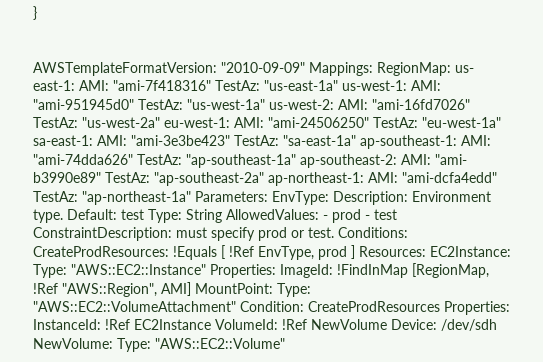}


AWSTemplateFormatVersion: "2010-09-09" Mappings: RegionMap: us-east-1: AMI: "ami-7f418316" TestAz: "us-east-1a" us-west-1: AMI: "ami-951945d0" TestAz: "us-west-1a" us-west-2: AMI: "ami-16fd7026" TestAz: "us-west-2a" eu-west-1: AMI: "ami-24506250" TestAz: "eu-west-1a" sa-east-1: AMI: "ami-3e3be423" TestAz: "sa-east-1a" ap-southeast-1: AMI: "ami-74dda626" TestAz: "ap-southeast-1a" ap-southeast-2: AMI: "ami-b3990e89" TestAz: "ap-southeast-2a" ap-northeast-1: AMI: "ami-dcfa4edd" TestAz: "ap-northeast-1a" Parameters: EnvType: Description: Environment type. Default: test Type: String AllowedValues: - prod - test ConstraintDescription: must specify prod or test. Conditions: CreateProdResources: !Equals [ !Ref EnvType, prod ] Resources: EC2Instance: Type: "AWS::EC2::Instance" Properties: ImageId: !FindInMap [RegionMap, !Ref "AWS::Region", AMI] MountPoint: Type: "AWS::EC2::VolumeAttachment" Condition: CreateProdResources Properties: InstanceId: !Ref EC2Instance VolumeId: !Ref NewVolume Device: /dev/sdh NewVolume: Type: "AWS::EC2::Volume"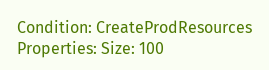Condition: CreateProdResources Properties: Size: 100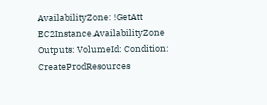AvailabilityZone: !GetAtt EC2Instance.AvailabilityZone Outputs: VolumeId: Condition: CreateProdResources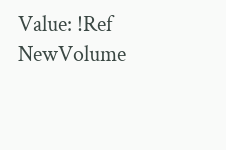Value: !Ref NewVolume